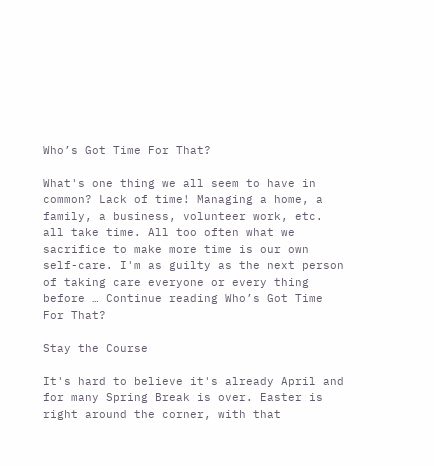Who’s Got Time For That?

What's one thing we all seem to have in common? Lack of time! Managing a home, a family, a business, volunteer work, etc. all take time. All too often what we sacrifice to make more time is our own self-care. I'm as guilty as the next person of taking care everyone or every thing before … Continue reading Who’s Got Time For That?

Stay the Course

It's hard to believe it's already April and for many Spring Break is over. Easter is right around the corner, with that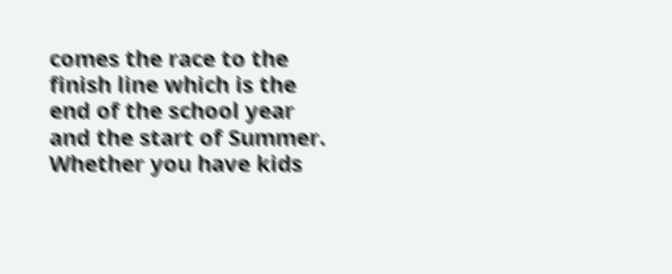comes the race to the finish line which is the end of the school year and the start of Summer. Whether you have kids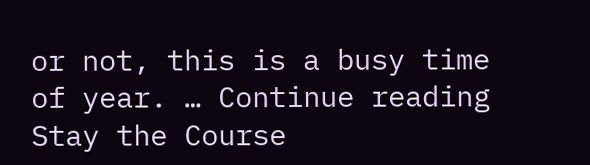or not, this is a busy time of year. … Continue reading Stay the Course